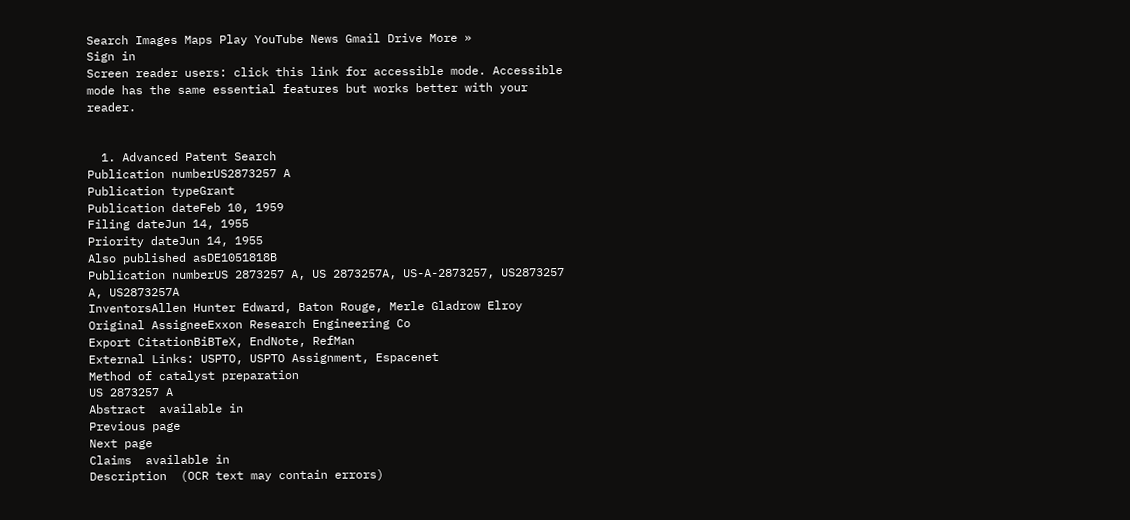Search Images Maps Play YouTube News Gmail Drive More »
Sign in
Screen reader users: click this link for accessible mode. Accessible mode has the same essential features but works better with your reader.


  1. Advanced Patent Search
Publication numberUS2873257 A
Publication typeGrant
Publication dateFeb 10, 1959
Filing dateJun 14, 1955
Priority dateJun 14, 1955
Also published asDE1051818B
Publication numberUS 2873257 A, US 2873257A, US-A-2873257, US2873257 A, US2873257A
InventorsAllen Hunter Edward, Baton Rouge, Merle Gladrow Elroy
Original AssigneeExxon Research Engineering Co
Export CitationBiBTeX, EndNote, RefMan
External Links: USPTO, USPTO Assignment, Espacenet
Method of catalyst preparation
US 2873257 A
Abstract  available in
Previous page
Next page
Claims  available in
Description  (OCR text may contain errors)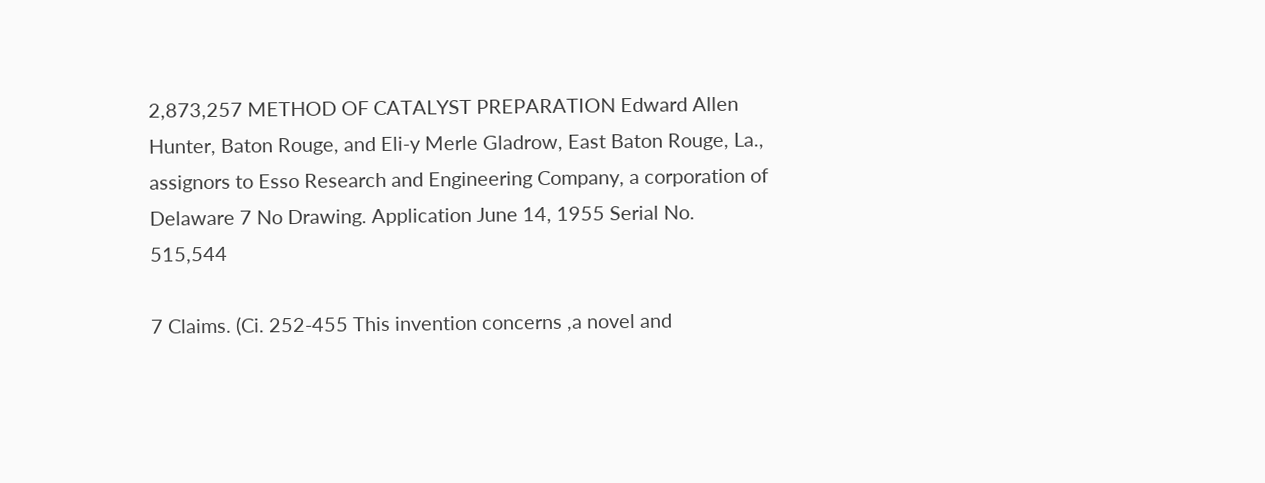2,873,257 METHOD OF CATALYST PREPARATION Edward Allen Hunter, Baton Rouge, and Eli-y Merle Gladrow, East Baton Rouge, La., assignors to Esso Research and Engineering Company, a corporation of Delaware 7 No Drawing. Application June 14, 1955 Serial No. 515,544

7 Claims. (Ci. 252-455 This invention concerns ,a novel and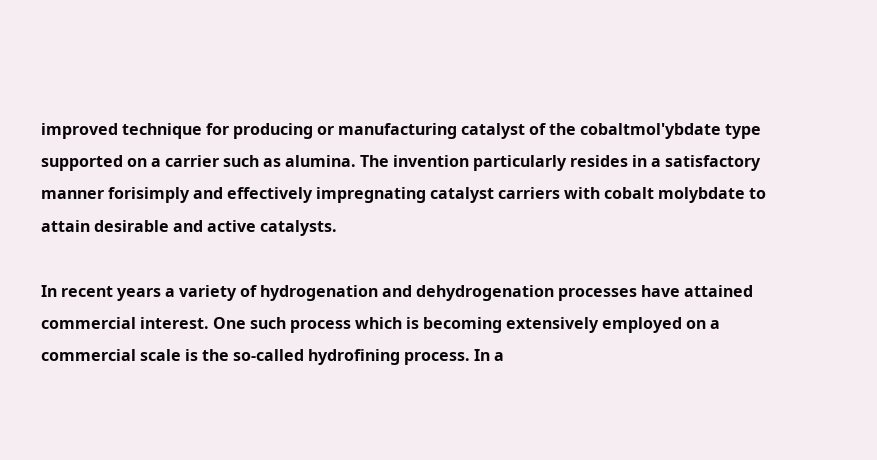improved technique for producing or manufacturing catalyst of the cobaltmol'ybdate type supported on a carrier such as alumina. The invention particularly resides in a satisfactory manner forisimply and effectively impregnating catalyst carriers with cobalt molybdate to attain desirable and active catalysts.

In recent years a variety of hydrogenation and dehydrogenation processes have attained commercial interest. One such process which is becoming extensively employed on a commercial scale is the so-called hydrofining process. In a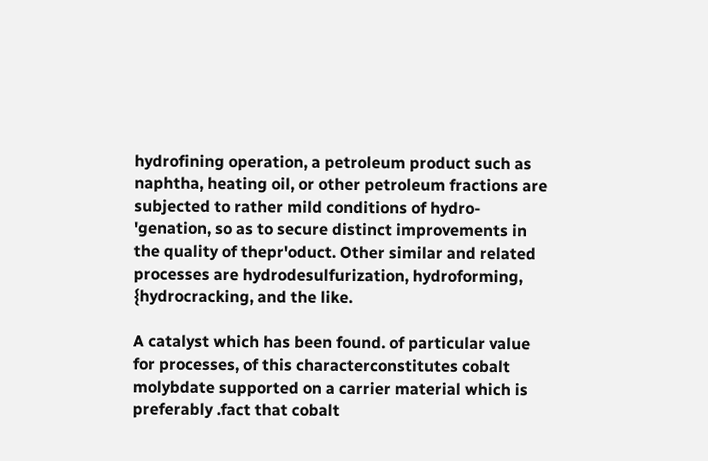hydrofining operation, a petroleum product such as naphtha, heating oil, or other petroleum fractions are subjected to rather mild conditions of hydro- 'genation, so as to secure distinct improvements in the quality of thepr'oduct. Other similar and related processes are hydrodesulfurization, hydroforming, {hydrocracking, and the like.

A catalyst which has been found. of particular value for processes, of this characterconstitutes cobalt molybdate supported on a carrier material which is preferably .fact that cobalt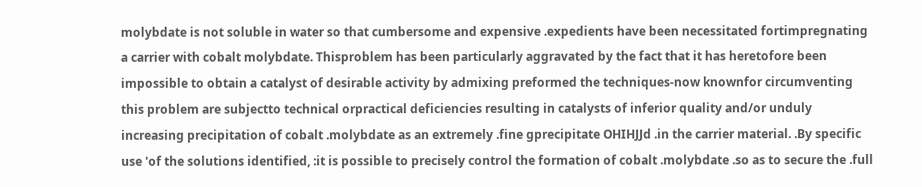molybdate is not soluble in water so that cumbersome and expensive .expedients have been necessitated fortimpregnating a carrier with cobalt molybdate. Thisproblem has been particularly aggravated by the fact that it has heretofore been impossible to obtain a catalyst of desirable activity by admixing preformed the techniques-now knownfor circumventing this problem are subjectto technical orpractical deficiencies resulting in catalysts of inferior quality and/or unduly increasing precipitation of cobalt .molybdate as an extremely .fine gprecipitate OHIHJJd .in the carrier material. .By specific use 'of the solutions identified, :it is possible to precisely control the formation of cobalt .molybdate .so as to secure the .full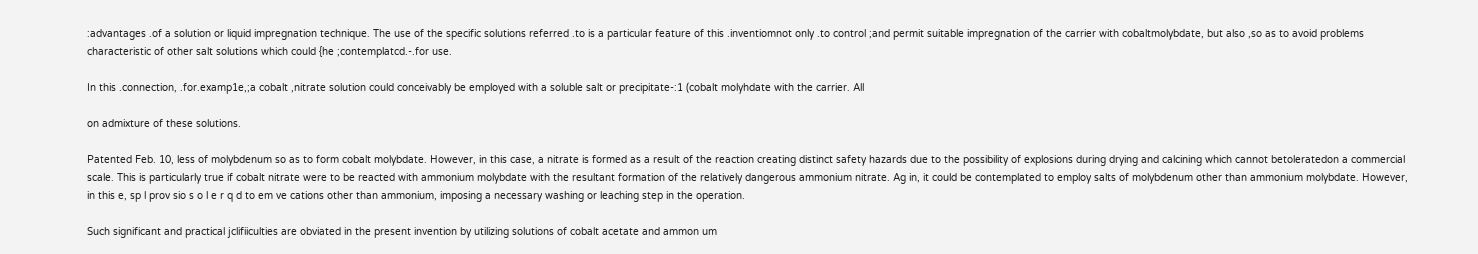:advantages .of a solution or liquid impregnation technique. The use of the specific solutions referred .to is a particular feature of this .inventiomnot only .to control ;and permit suitable impregnation of the carrier with cobaltmolybdate, but also ,so as to avoid problems characteristic of other salt solutions which could {he ;contemplatcd.-.for use.

In this .connection, .for.examp1e,;a cobalt ,nitrate solution could conceivably be employed with a soluble salt or precipitate-:1 (cobalt molyhdate with the carrier. All

on admixture of these solutions.

Patented Feb. 10, less of molybdenum so as to form cobalt molybdate. However, in this case, a nitrate is formed as a result of the reaction creating distinct safety hazards due to the possibility of explosions during drying and calcining which cannot betoleratedon a commercial scale. This is particularly true if cobalt nitrate were to be reacted with ammonium molybdate with the resultant formation of the relatively dangerous ammonium nitrate. Ag in, it could be contemplated to employ salts of molybdenum other than ammonium molybdate. However, in this e, sp l prov sio s o l e r q d to em ve cations other than ammonium, imposing a necessary washing or leaching step in the operation.

Such significant and practical jclifiiculties are obviated in the present invention by utilizing solutions of cobalt acetate and ammon um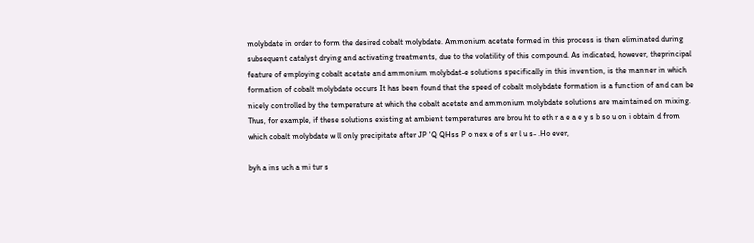molybdate in order to form the desired cobalt molybdate. Ammonium acetate formed in this process is then eliminated during subsequent catalyst drying and activating treatments, due to the volatility of this compound. As indicated, however, theprincipal feature of employing cobalt acetate and ammonium molybdat-e solutions specifically in this invention, is the manner in which formation of cobalt molybdate occurs It has been found that the speed of cobalt molybdate formation is a function of and can be nicely controlled by the temperature at which the cobalt acetate and ammonium molybdate solutions are maintained on mixing. Thus, for example, if these solutions existing at ambient temperatures are brou ht to eth r a e a e y s b so u on i obtain d from which cobalt molybdate w ll only precipitate after JP 'Q QHss P o nex e of s er l u s- .Ho ever,

byh a ins uch a mi tur s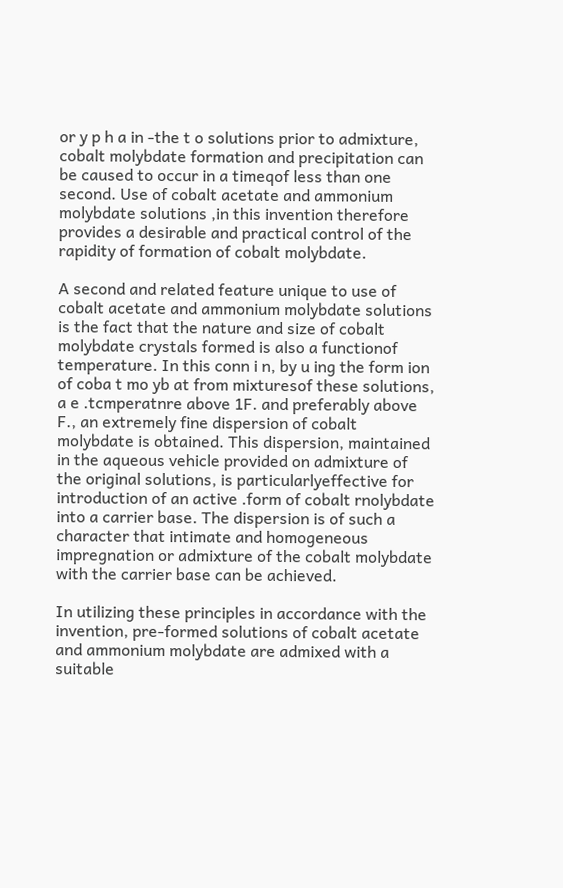or y p h a in -the t o solutions prior to admixture, cobalt molybdate formation and precipitation can be caused to occur in a timeqof less than one second. Use of cobalt acetate and ammonium molybdate solutions ,in this invention therefore provides a desirable and practical control of the rapidity of formation of cobalt molybdate.

A second and related feature unique to use of cobalt acetate and ammonium molybdate solutions is the fact that the nature and size of cobalt molybdate crystals formed is also a functionof temperature. In this conn i n, by u ing the form ion of coba t mo yb at from mixturesof these solutions, a e .tcmperatnre above 1F. and preferably above F., an extremely fine dispersion of cobalt molybdate is obtained. This dispersion, maintained in the aqueous vehicle provided on admixture of the original solutions, is particularlyeffective for introduction of an active .form of cobalt rnolybdate into a carrier base. The dispersion is of such a character that intimate and homogeneous impregnation or admixture of the cobalt molybdate with the carrier base can be achieved.

In utilizing these principles in accordance with the invention, pre-formed solutions of cobalt acetate and ammonium molybdate are admixed with a suitable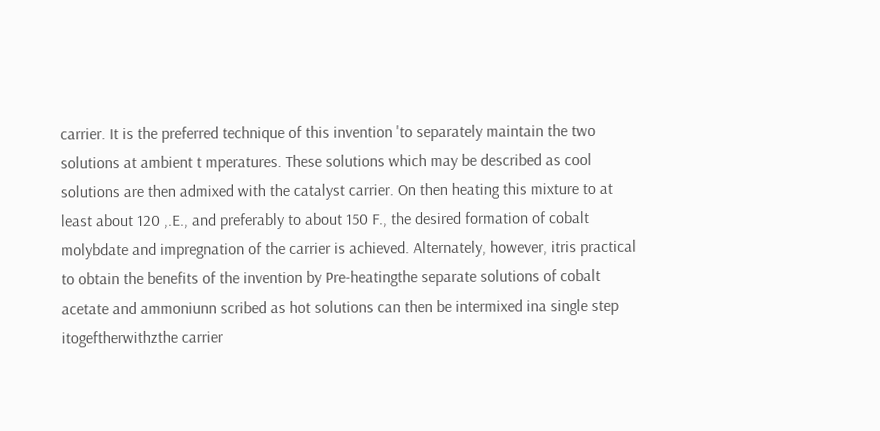carrier. It is the preferred technique of this invention 'to separately maintain the two solutions at ambient t mperatures. These solutions which may be described as cool solutions are then admixed with the catalyst carrier. On then heating this mixture to at least about 120 ,.E., and preferably to about 150 F., the desired formation of cobalt molybdate and impregnation of the carrier is achieved. Alternately, however, itris practical to obtain the benefits of the invention by Pre-heatingthe separate solutions of cobalt acetate and ammoniunn scribed as hot solutions can then be intermixed ina single step itogeftherwithzthe carrier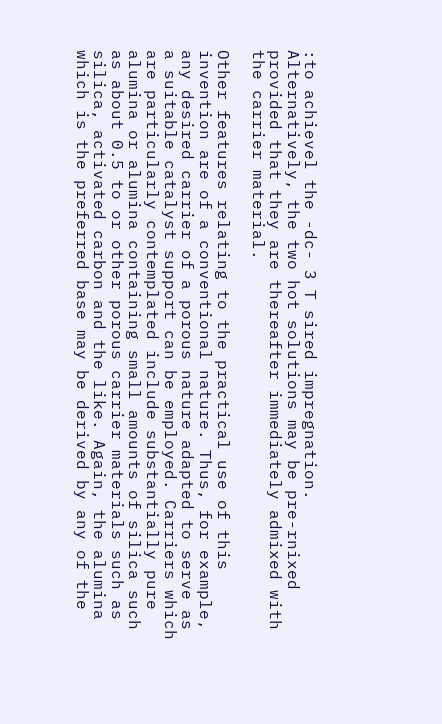:to achievel the -dc- 3 T sired impregnation. Alternatively, the two hot solutions may be pre-rnixed provided that they are thereafter immediately admixed with the carrier material.

Other features relating to the practical use of this invention are of a conventional nature. Thus, for example, any desired carrier of a porous nature adapted to serve as a suitable catalyst support can be employed. Carriers which are particularly contemplated include substantially pure alumina or alumina containing small amounts of silica such as about 0.5 to or other porous carrier materials such as silica, activated carbon and the like. Again, the alumina which is the preferred base may be derived by any of the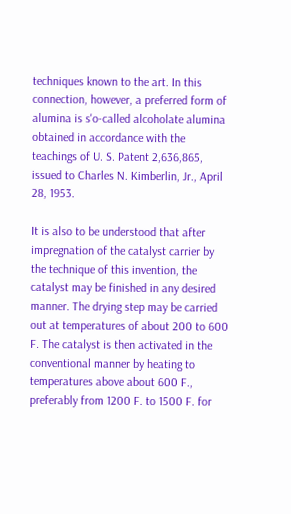techniques known to the art. In this connection, however, a preferred form of alumina is s'o-called alcoholate alumina obtained in accordance with the teachings of U. S. Patent 2,636,865, issued to Charles N. Kimberlin, Jr., April 28, 1953.

It is also to be understood that after impregnation of the catalyst carrier by the technique of this invention, the catalyst may be finished in any desired manner. The drying step may be carried out at temperatures of about 200 to 600 F. The catalyst is then activated in the conventional manner by heating to temperatures above about 600 F., preferably from 1200 F. to 1500 F. for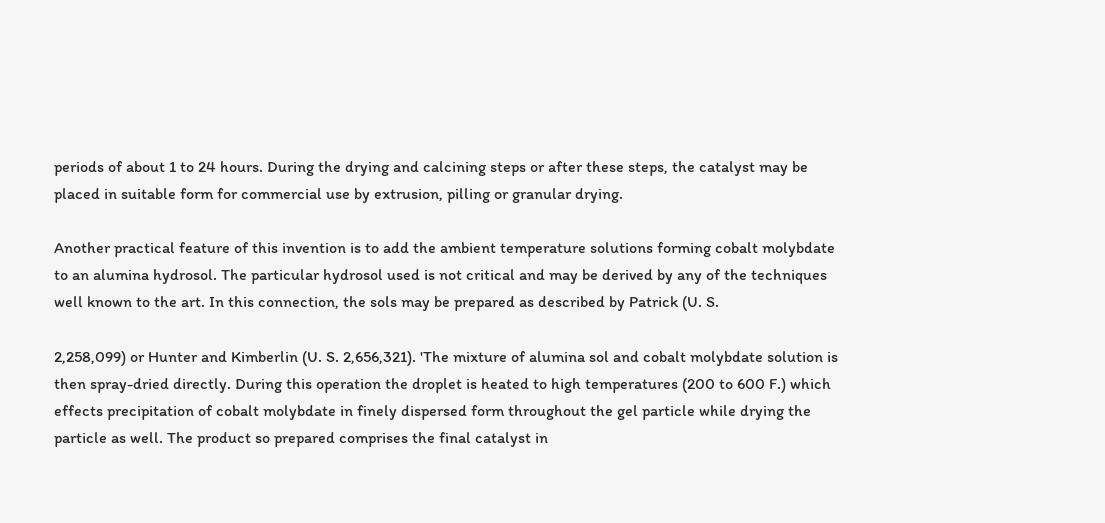periods of about 1 to 24 hours. During the drying and calcining steps or after these steps, the catalyst may be placed in suitable form for commercial use by extrusion, pilling or granular drying.

Another practical feature of this invention is to add the ambient temperature solutions forming cobalt molybdate to an alumina hydrosol. The particular hydrosol used is not critical and may be derived by any of the techniques well known to the art. In this connection, the sols may be prepared as described by Patrick (U. S.

2,258,099) or Hunter and Kimberlin (U. S. 2,656,321). 'The mixture of alumina sol and cobalt molybdate solution is then spray-dried directly. During this operation the droplet is heated to high temperatures (200 to 600 F.) which effects precipitation of cobalt molybdate in finely dispersed form throughout the gel particle while drying the particle as well. The product so prepared comprises the final catalyst in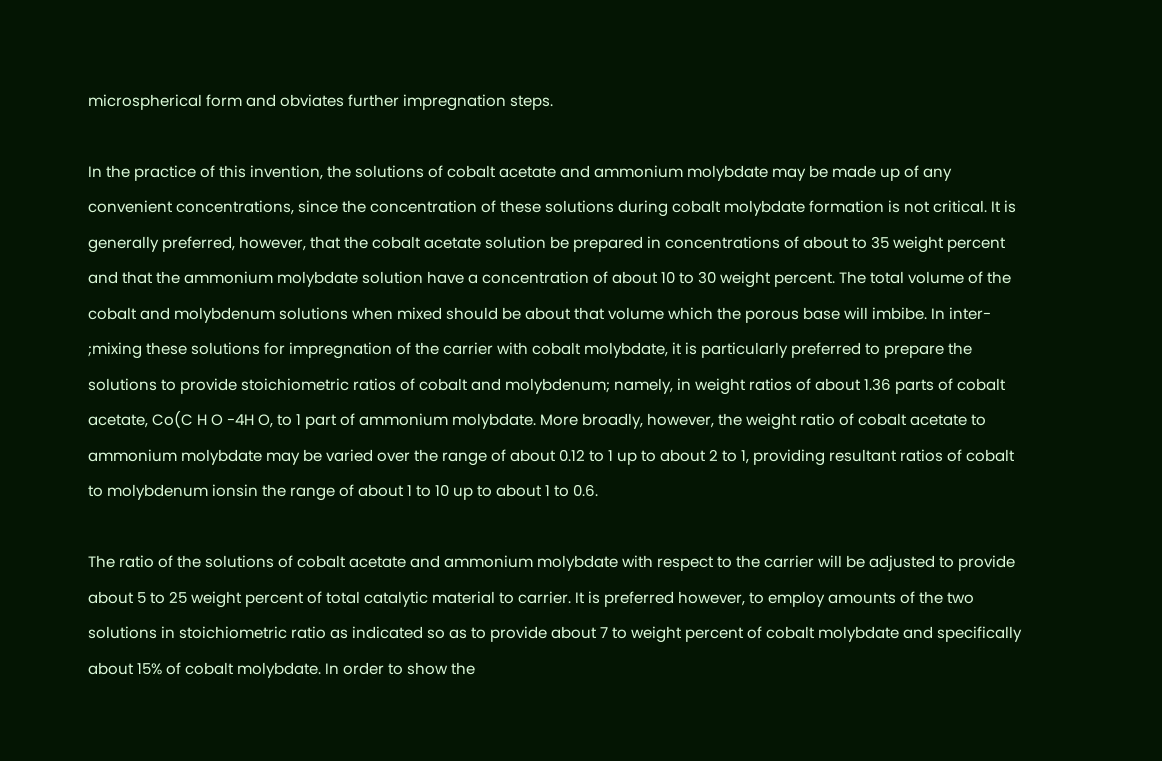microspherical form and obviates further impregnation steps.

In the practice of this invention, the solutions of cobalt acetate and ammonium molybdate may be made up of any convenient concentrations, since the concentration of these solutions during cobalt molybdate formation is not critical. It is generally preferred, however, that the cobalt acetate solution be prepared in concentrations of about to 35 weight percent and that the ammonium molybdate solution have a concentration of about 10 to 30 weight percent. The total volume of the cobalt and molybdenum solutions when mixed should be about that volume which the porous base will imbibe. In inter- ;mixing these solutions for impregnation of the carrier with cobalt molybdate, it is particularly preferred to prepare the solutions to provide stoichiometric ratios of cobalt and molybdenum; namely, in weight ratios of about 1.36 parts of cobalt acetate, Co(C H O -4H O, to 1 part of ammonium molybdate. More broadly, however, the weight ratio of cobalt acetate to ammonium molybdate may be varied over the range of about 0.12 to 1 up to about 2 to 1, providing resultant ratios of cobalt to molybdenum ionsin the range of about 1 to 10 up to about 1 to 0.6.

The ratio of the solutions of cobalt acetate and ammonium molybdate with respect to the carrier will be adjusted to provide about 5 to 25 weight percent of total catalytic material to carrier. It is preferred however, to employ amounts of the two solutions in stoichiometric ratio as indicated so as to provide about 7 to weight percent of cobalt molybdate and specifically about 15% of cobalt molybdate. In order to show the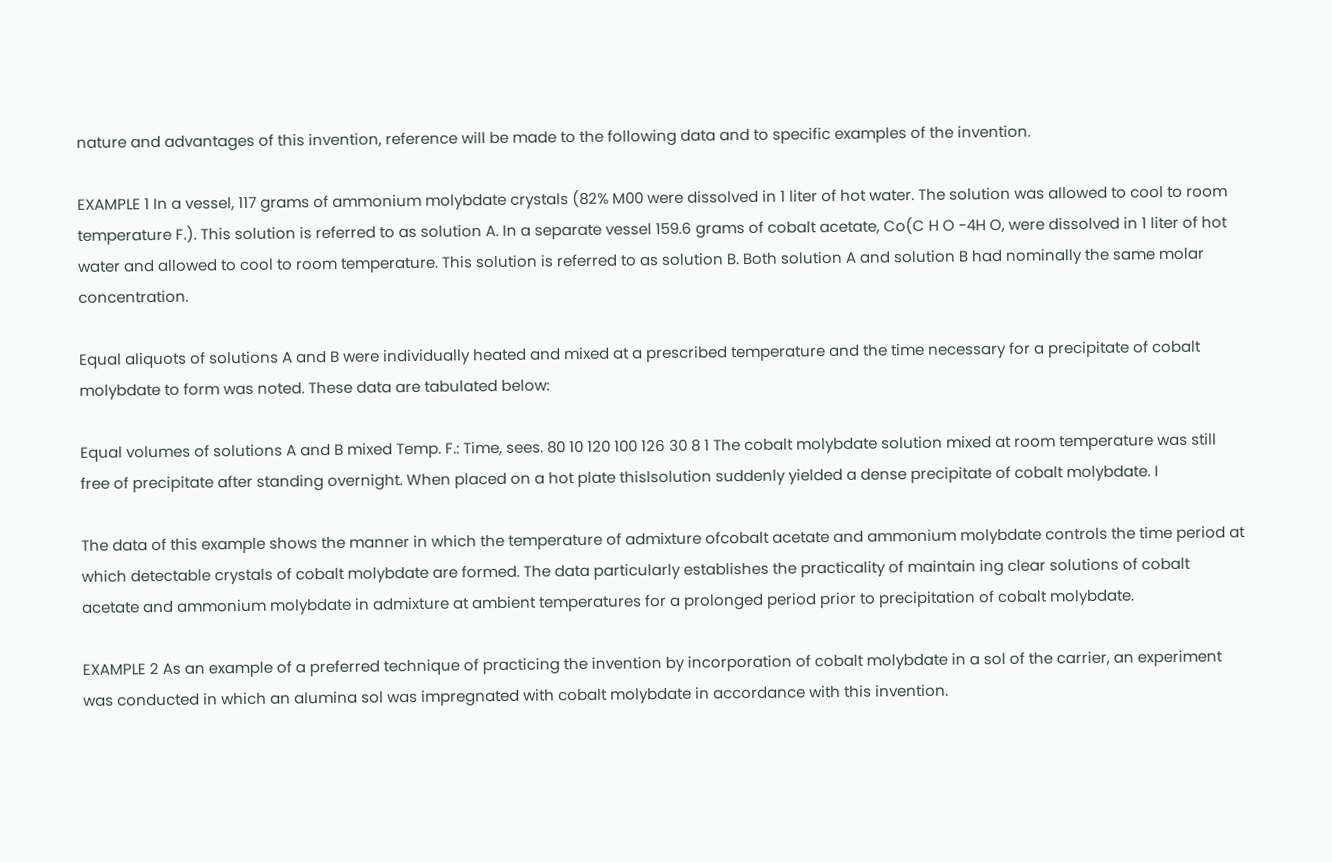nature and advantages of this invention, reference will be made to the following data and to specific examples of the invention.

EXAMPLE 1 In a vessel, 117 grams of ammonium molybdate crystals (82% M00 were dissolved in 1 liter of hot water. The solution was allowed to cool to room temperature F.). This solution is referred to as solution A. In a separate vessel 159.6 grams of cobalt acetate, Co(C H O -4H O, were dissolved in 1 liter of hot water and allowed to cool to room temperature. This solution is referred to as solution B. Both solution A and solution B had nominally the same molar concentration.

Equal aliquots of solutions A and B were individually heated and mixed at a prescribed temperature and the time necessary for a precipitate of cobalt molybdate to form was noted. These data are tabulated below:

Equal volumes of solutions A and B mixed Temp. F.: Time, sees. 80 10 120 100 126 30 8 1 The cobalt molybdate solution mixed at room temperature was still free of precipitate after standing overnight. When placed on a hot plate thislsolution suddenly yielded a dense precipitate of cobalt molybdate. I

The data of this example shows the manner in which the temperature of admixture ofcobalt acetate and ammonium molybdate controls the time period at which detectable crystals of cobalt molybdate are formed. The data particularly establishes the practicality of maintain ing clear solutions of cobalt acetate and ammonium molybdate in admixture at ambient temperatures for a prolonged period prior to precipitation of cobalt molybdate.

EXAMPLE 2 As an example of a preferred technique of practicing the invention by incorporation of cobalt molybdate in a sol of the carrier, an experiment was conducted in which an alumina sol was impregnated with cobalt molybdate in accordance with this invention.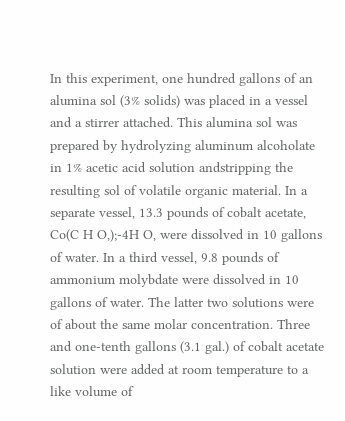In this experiment, one hundred gallons of an alumina sol (3% solids) was placed in a vessel and a stirrer attached. This alumina sol was prepared by hydrolyzing aluminum alcoholate in 1% acetic acid solution andstripping the resulting sol of volatile organic material. In a separate vessel, 13.3 pounds of cobalt acetate, Co(C H O,);-4H O, were dissolved in 10 gallons of water. In a third vessel, 9.8 pounds of ammonium molybdate were dissolved in 10 gallons of water. The latter two solutions were of about the same molar concentration. Three and one-tenth gallons (3.1 gal.) of cobalt acetate solution were added at room temperature to a like volume of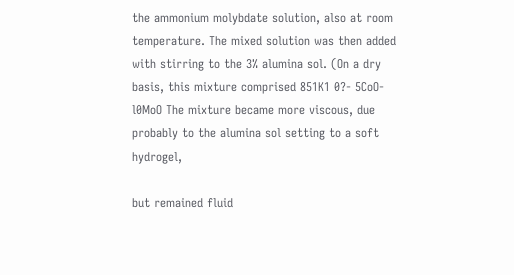the ammonium molybdate solution, also at room temperature. The mixed solution was then added with stirring to the 3% alumina sol. (On a dry basis, this mixture comprised 851K1 0?- 5CoO-l0MoO The mixture became more viscous, due probably to the alumina sol setting to a soft hydrogel,

but remained fluid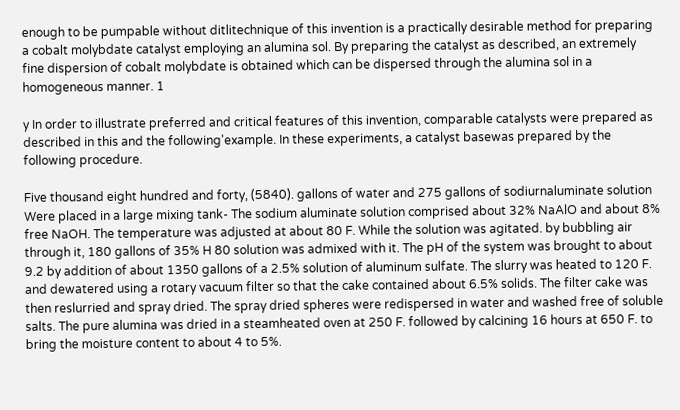enough to be pumpable without ditlitechnique of this invention is a practically desirable method for preparing a cobalt molybdate catalyst employing an alumina sol. By preparing the catalyst as described, an extremely fine dispersion of cobalt molybdate is obtained which can be dispersed through the alumina sol in a homogeneous manner. 1

y In order to illustrate preferred and critical features of this invention, comparable catalysts were prepared as described in this and the following'example. In these experiments, a catalyst basewas prepared by the following procedure.

Five thousand eight hundred and forty, (5840). gallons of water and 275 gallons of sodiurnaluminate solution Were placed in a large mixing tank- The sodium aluminate solution comprised about 32% NaAlO and about 8% free NaOH. The temperature was adjusted at about 80 F. While the solution was agitated. by bubbling air through it, 180 gallons of 35% H 80 solution was admixed with it. The pH of the system was brought to about 9.2 by addition of about 1350 gallons of a 2.5% solution of aluminum sulfate. The slurry was heated to 120 F. and dewatered using a rotary vacuum filter so that the cake contained about 6.5% solids. The filter cake was then reslurried and spray dried. The spray dried spheres were redispersed in water and washed free of soluble salts. The pure alumina was dried in a steamheated oven at 250 F. followed by calcining 16 hours at 650 F. to bring the moisture content to about 4 to 5%.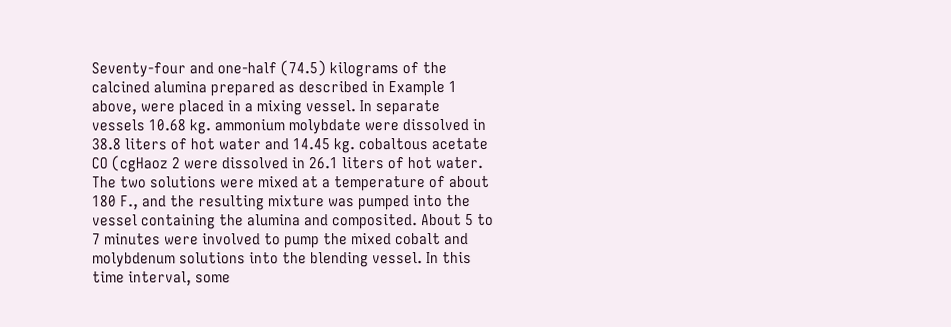Seventy-four and one-half (74.5) kilograms of the calcined alumina prepared as described in Example 1 above, were placed in a mixing vessel. In separate vessels 10.68 kg. ammonium molybdate were dissolved in 38.8 liters of hot water and 14.45 kg. cobaltous acetate CO (cgHaoz 2 were dissolved in 26.1 liters of hot water. The two solutions were mixed at a temperature of about 180 F., and the resulting mixture was pumped into the vessel containing the alumina and composited. About 5 to 7 minutes were involved to pump the mixed cobalt and molybdenum solutions into the blending vessel. In this time interval, some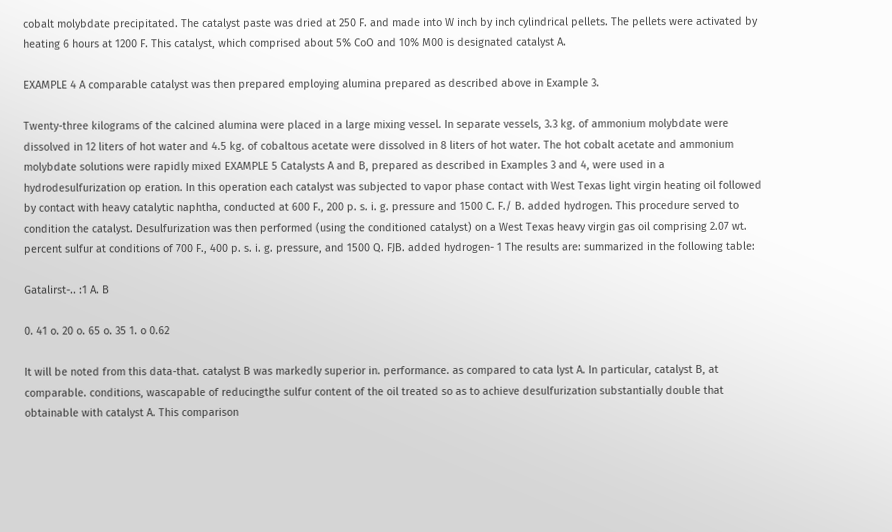cobalt molybdate precipitated. The catalyst paste was dried at 250 F. and made into W inch by inch cylindrical pellets. The pellets were activated by heating 6 hours at 1200 F. This catalyst, which comprised about 5% CoO and 10% M00 is designated catalyst A.

EXAMPLE 4 A comparable catalyst was then prepared employing alumina prepared as described above in Example 3.

Twenty-three kilograms of the calcined alumina were placed in a large mixing vessel. In separate vessels, 3.3 kg. of ammonium molybdate were dissolved in 12 liters of hot water and 4.5 kg. of cobaltous acetate were dissolved in 8 liters of hot water. The hot cobalt acetate and ammonium molybdate solutions were rapidly mixed EXAMPLE 5 Catalysts A and B, prepared as described in Examples 3 and 4, were used in a hydrodesulfurization op eration. In this operation each catalyst was subjected to vapor phase contact with West Texas light virgin heating oil followed by contact with heavy catalytic naphtha, conducted at 600 F., 200 p. s. i. g. pressure and 1500 C. F./ B. added hydrogen. This procedure served to condition the catalyst. Desulfurization was then performed (using the conditioned catalyst) on a West Texas heavy virgin gas oil comprising 2.07 wt. percent sulfur at conditions of 700 F., 400 p. s. i. g. pressure, and 1500 Q. FJB. added hydrogen- 1 The results are: summarized in the following table:

Gatalirst-.. :1 A. B

0. 41 o. 20 o. 65 o. 35 1. o 0.62

It will be noted from this data-that. catalyst B was markedly superior in. performance. as compared to cata lyst A. In particular, catalyst B, at comparable. conditions, wascapable of reducingthe sulfur content of the oil treated so as to achieve desulfurization substantially double that obtainable with catalyst A. This comparison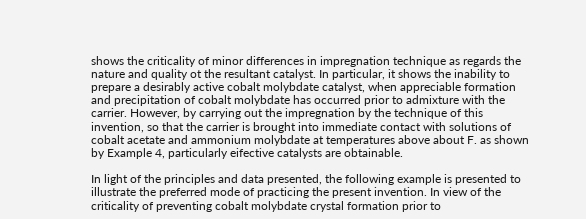shows the criticality of minor differences in impregnation technique as regards the nature and quality ot the resultant catalyst. In particular, it shows the inability to prepare a desirably active cobalt molybdate catalyst, when appreciable formation and precipitation of cobalt molybdate has occurred prior to admixture with the carrier. However, by carrying out the impregnation by the technique of this invention, so that the carrier is brought into immediate contact with solutions of cobalt acetate and ammonium molybdate at temperatures above about F. as shown by Example 4, particularly eifective catalysts are obtainable.

In light of the principles and data presented, the following example is presented to illustrate the preferred mode of practicing the present invention. In view of the criticality of preventing cobalt molybdate crystal formation prior to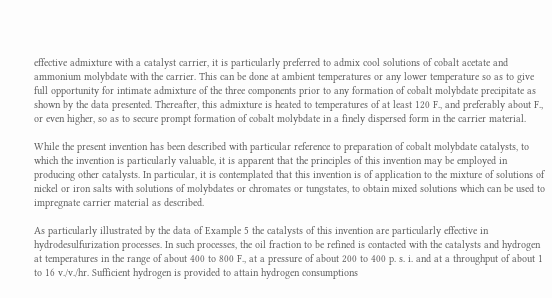effective admixture with a catalyst carrier, it is particularly preferred to admix cool solutions of cobalt acetate and ammonium molybdate with the carrier. This can be done at ambient temperatures or any lower temperature so as to give full opportunity for intimate admixture of the three components prior to any formation of cobalt molybdate precipitate as shown by the data presented. Thereafter, this admixture is heated to temperatures of at least 120 F., and preferably about F., or even higher, so as to secure prompt formation of cobalt molybdate in a finely dispersed form in the carrier material.

While the present invention has been described with particular reference to preparation of cobalt molybdate catalysts, to which the invention is particularly valuable, it is apparent that the principles of this invention may be employed in producing other catalysts. In particular, it is contemplated that this invention is of application to the mixture of solutions of nickel or iron salts with solutions of molybdates or chromates or tungstates, to obtain mixed solutions which can be used to impregnate carrier material as described.

As particularly illustrated by the data of Example 5 the catalysts of this invention are particularly effective in hydrodesulfurization processes. In such processes, the oil fraction to be refined is contacted with the catalysts and hydrogen at temperatures in the range of about 400 to 800 F., at a pressure of about 200 to 400 p. s. i. and at a throughput of about 1 to 16 v./v./hr. Sufficient hydrogen is provided to attain hydrogen consumptions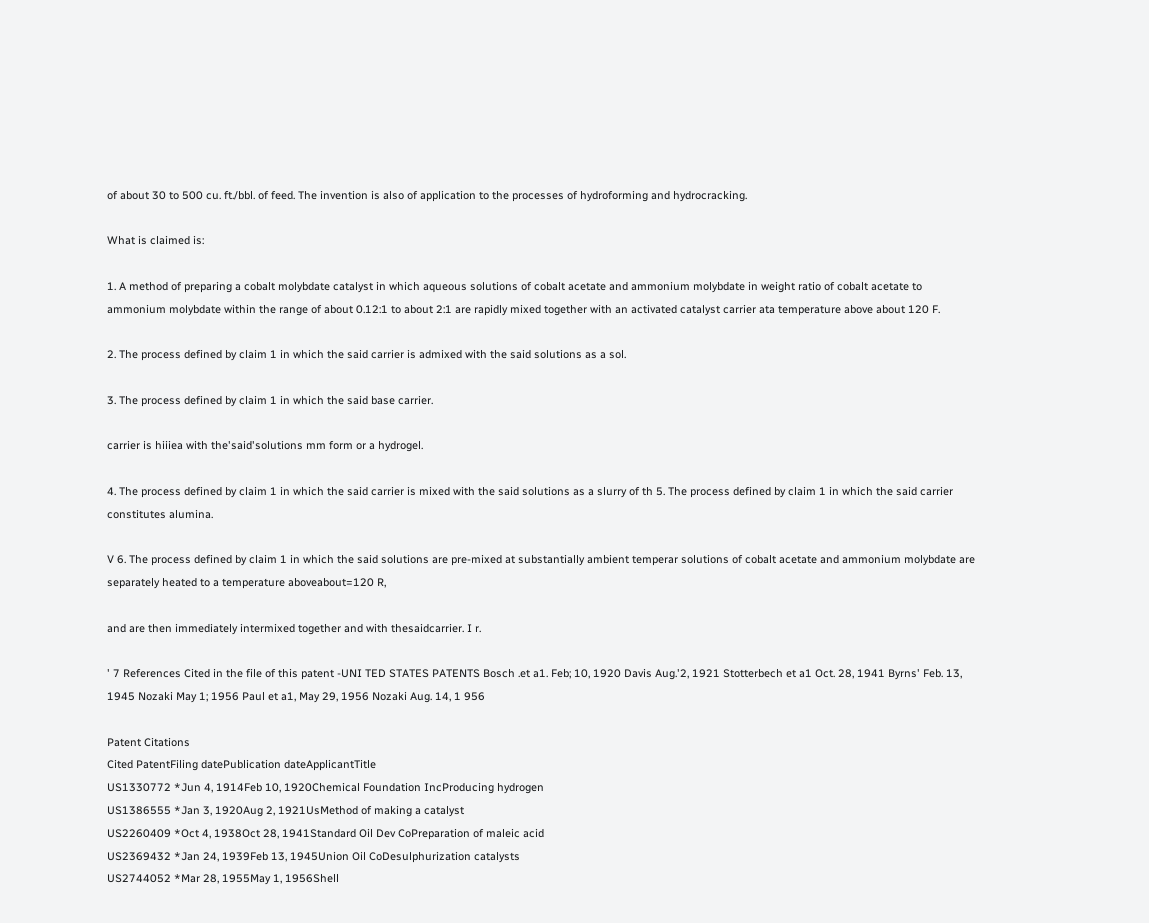of about 30 to 500 cu. ft./bbl. of feed. The invention is also of application to the processes of hydroforming and hydrocracking.

What is claimed is:

1. A method of preparing a cobalt molybdate catalyst in which aqueous solutions of cobalt acetate and ammonium molybdate in weight ratio of cobalt acetate to ammonium molybdate within the range of about 0.12:1 to about 2:1 are rapidly mixed together with an activated catalyst carrier ata temperature above about 120 F.

2. The process defined by claim 1 in which the said carrier is admixed with the said solutions as a sol.

3. The process defined by claim 1 in which the said base carrier.

carrier is hiiiea with the'said'solutions mm form or a hydrogel.

4. The process defined by claim 1 in which the said carrier is mixed with the said solutions as a slurry of th 5. The process defined by claim 1 in which the said carrier constitutes alumina.

V 6. The process defined by claim 1 in which the said solutions are pre-mixed at substantially ambient temperar solutions of cobalt acetate and ammonium molybdate are separately heated to a temperature aboveabout=120 R,

and are then immediately intermixed together and with thesaidcarrier. I r.

' 7 References Cited in the file of this patent -UNI TED STATES PATENTS Bosch .et a1. Feb; 10, 1920 Davis Aug.'2, 1921 Stotterbech et a1 Oct. 28, 1941 Byrns' Feb. 13, 1945 Nozaki May 1; 1956 Paul et a1, May 29, 1956 Nozaki Aug. 14, 1 956

Patent Citations
Cited PatentFiling datePublication dateApplicantTitle
US1330772 *Jun 4, 1914Feb 10, 1920Chemical Foundation IncProducing hydrogen
US1386555 *Jan 3, 1920Aug 2, 1921UsMethod of making a catalyst
US2260409 *Oct 4, 1938Oct 28, 1941Standard Oil Dev CoPreparation of maleic acid
US2369432 *Jan 24, 1939Feb 13, 1945Union Oil CoDesulphurization catalysts
US2744052 *Mar 28, 1955May 1, 1956Shell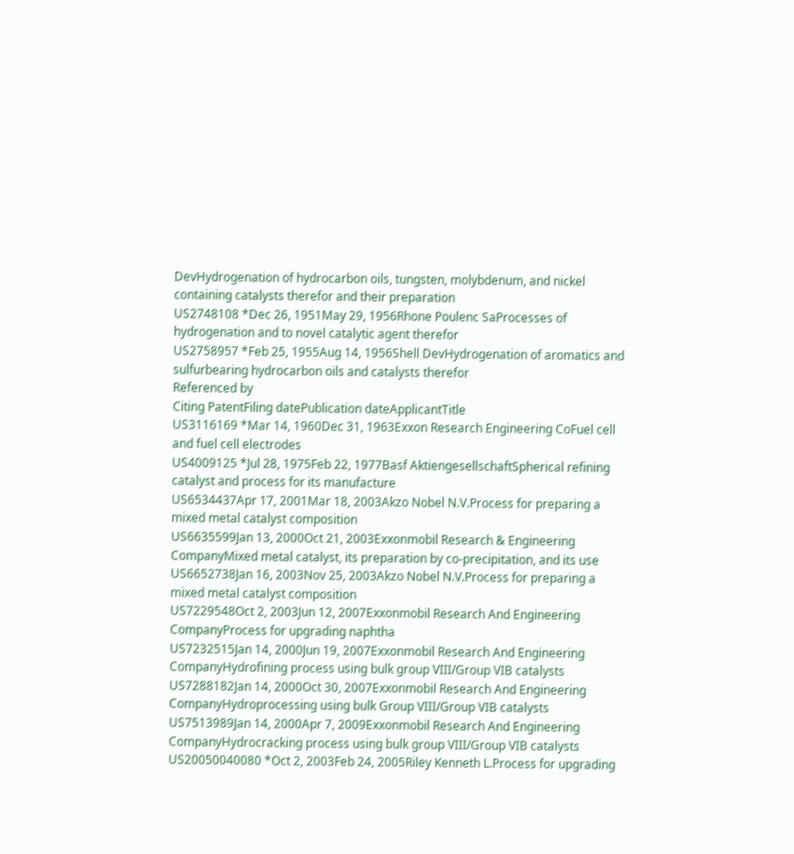DevHydrogenation of hydrocarbon oils, tungsten, molybdenum, and nickel containing catalysts therefor and their preparation
US2748108 *Dec 26, 1951May 29, 1956Rhone Poulenc SaProcesses of hydrogenation and to novel catalytic agent therefor
US2758957 *Feb 25, 1955Aug 14, 1956Shell DevHydrogenation of aromatics and sulfurbearing hydrocarbon oils and catalysts therefor
Referenced by
Citing PatentFiling datePublication dateApplicantTitle
US3116169 *Mar 14, 1960Dec 31, 1963Exxon Research Engineering CoFuel cell and fuel cell electrodes
US4009125 *Jul 28, 1975Feb 22, 1977Basf AktiengesellschaftSpherical refining catalyst and process for its manufacture
US6534437Apr 17, 2001Mar 18, 2003Akzo Nobel N.V.Process for preparing a mixed metal catalyst composition
US6635599Jan 13, 2000Oct 21, 2003Exxonmobil Research & Engineering CompanyMixed metal catalyst, its preparation by co-precipitation, and its use
US6652738Jan 16, 2003Nov 25, 2003Akzo Nobel N.V.Process for preparing a mixed metal catalyst composition
US7229548Oct 2, 2003Jun 12, 2007Exxonmobil Research And Engineering CompanyProcess for upgrading naphtha
US7232515Jan 14, 2000Jun 19, 2007Exxonmobil Research And Engineering CompanyHydrofining process using bulk group VIII/Group VIB catalysts
US7288182Jan 14, 2000Oct 30, 2007Exxonmobil Research And Engineering CompanyHydroprocessing using bulk Group VIII/Group VIB catalysts
US7513989Jan 14, 2000Apr 7, 2009Exxonmobil Research And Engineering CompanyHydrocracking process using bulk group VIII/Group VIB catalysts
US20050040080 *Oct 2, 2003Feb 24, 2005Riley Kenneth L.Process for upgrading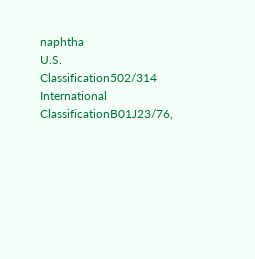naphtha
U.S. Classification502/314
International ClassificationB01J23/76,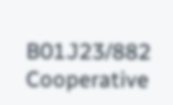B01J23/882
Cooperative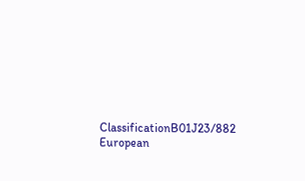ClassificationB01J23/882
European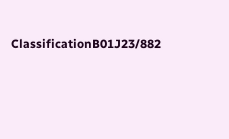ClassificationB01J23/882